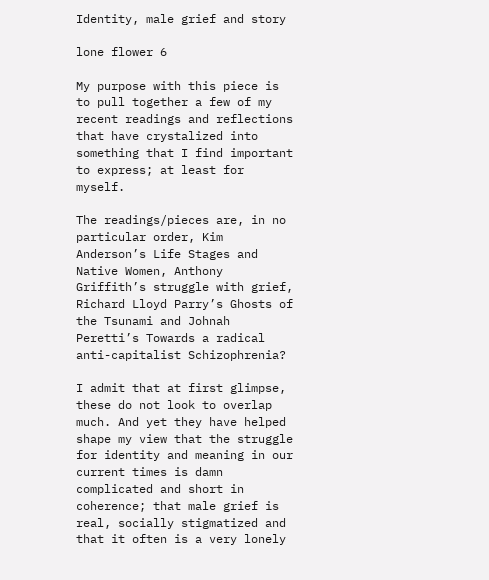Identity, male grief and story

lone flower 6

My purpose with this piece is to pull together a few of my recent readings and reflections that have crystalized into something that I find important to express; at least for myself.

The readings/pieces are, in no particular order, Kim Anderson’s Life Stages and Native Women, Anthony Griffith’s struggle with grief, Richard Lloyd Parry’s Ghosts of the Tsunami and Johnah Peretti’s Towards a radical anti-capitalist Schizophrenia?

I admit that at first glimpse, these do not look to overlap much. And yet they have helped shape my view that the struggle for identity and meaning in our current times is damn complicated and short in coherence; that male grief is real, socially stigmatized and that it often is a very lonely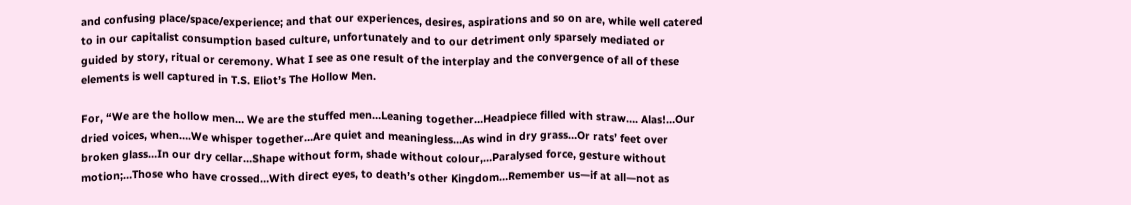and confusing place/space/experience; and that our experiences, desires, aspirations and so on are, while well catered to in our capitalist consumption based culture, unfortunately and to our detriment only sparsely mediated or guided by story, ritual or ceremony. What I see as one result of the interplay and the convergence of all of these elements is well captured in T.S. Eliot’s The Hollow Men.

For, “We are the hollow men… We are the stuffed men…Leaning together…Headpiece filled with straw…. Alas!…Our dried voices, when….We whisper together…Are quiet and meaningless…As wind in dry grass…Or rats’ feet over broken glass…In our dry cellar…Shape without form, shade without colour,…Paralysed force, gesture without motion;…Those who have crossed…With direct eyes, to death’s other Kingdom…Remember us—if at all—not as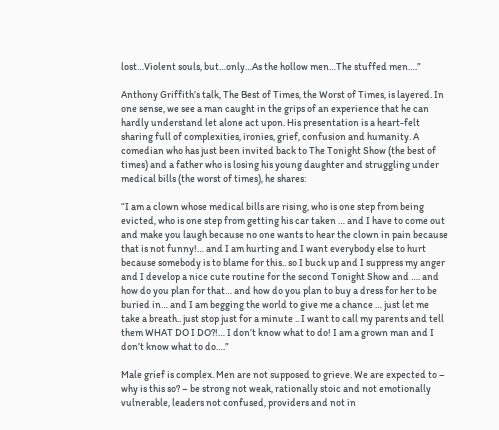lost…Violent souls, but…only…As the hollow men…The stuffed men….”

Anthony Griffith’s talk, The Best of Times, the Worst of Times, is layered. In one sense, we see a man caught in the grips of an experience that he can hardly understand let alone act upon. His presentation is a heart-felt sharing full of complexities, ironies, grief, confusion and humanity. A comedian who has just been invited back to The Tonight Show (the best of times) and a father who is losing his young daughter and struggling under medical bills (the worst of times), he shares:

“I am a clown whose medical bills are rising, who is one step from being evicted, who is one step from getting his car taken … and I have to come out and make you laugh because no one wants to hear the clown in pain because that is not funny!… and I am hurting and I want everybody else to hurt because somebody is to blame for this.. so I buck up and I suppress my anger and I develop a nice cute routine for the second Tonight Show and …. and how do you plan for that… and how do you plan to buy a dress for her to be buried in… and I am begging the world to give me a chance … just let me take a breath.. just stop just for a minute .. I want to call my parents and tell them WHAT DO I DO?!… I don’t know what to do! I am a grown man and I don’t know what to do….”

Male grief is complex. Men are not supposed to grieve. We are expected to – why is this so? – be strong not weak, rationally stoic and not emotionally vulnerable, leaders not confused, providers and not in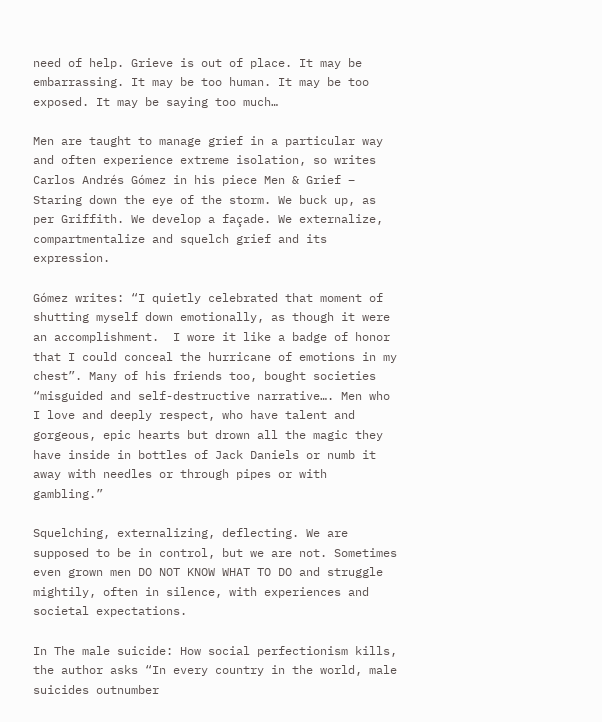need of help. Grieve is out of place. It may be embarrassing. It may be too human. It may be too exposed. It may be saying too much…

Men are taught to manage grief in a particular way and often experience extreme isolation, so writes Carlos Andrés Gómez in his piece Men & Grief – Staring down the eye of the storm. We buck up, as per Griffith. We develop a façade. We externalize, compartmentalize and squelch grief and its expression.

Gómez writes: “I quietly celebrated that moment of shutting myself down emotionally, as though it were an accomplishment.  I wore it like a badge of honor that I could conceal the hurricane of emotions in my chest”. Many of his friends too, bought societies “misguided and self-destructive narrative…. Men who I love and deeply respect, who have talent and gorgeous, epic hearts but drown all the magic they have inside in bottles of Jack Daniels or numb it away with needles or through pipes or with gambling.”

Squelching, externalizing, deflecting. We are supposed to be in control, but we are not. Sometimes even grown men DO NOT KNOW WHAT TO DO and struggle mightily, often in silence, with experiences and societal expectations.

In The male suicide: How social perfectionism kills, the author asks “In every country in the world, male suicides outnumber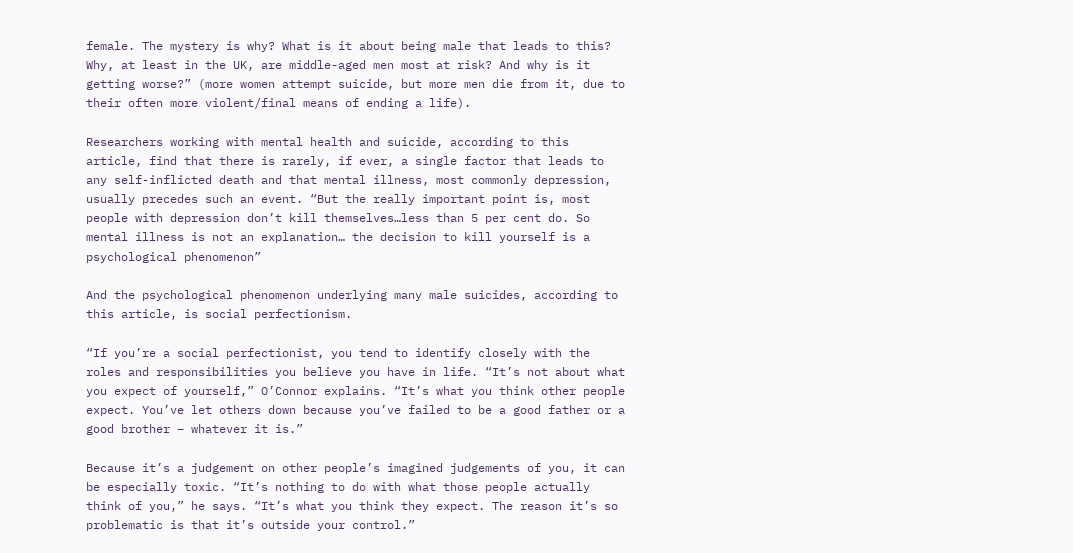female. The mystery is why? What is it about being male that leads to this? Why, at least in the UK, are middle-aged men most at risk? And why is it getting worse?” (more women attempt suicide, but more men die from it, due to their often more violent/final means of ending a life).

Researchers working with mental health and suicide, according to this article, find that there is rarely, if ever, a single factor that leads to any self-inflicted death and that mental illness, most commonly depression, usually precedes such an event. “But the really important point is, most people with depression don’t kill themselves…less than 5 per cent do. So mental illness is not an explanation… the decision to kill yourself is a psychological phenomenon”

And the psychological phenomenon underlying many male suicides, according to this article, is social perfectionism.

“If you’re a social perfectionist, you tend to identify closely with the roles and responsibilities you believe you have in life. “It’s not about what you expect of yourself,” O’Connor explains. “It’s what you think other people expect. You’ve let others down because you’ve failed to be a good father or a good brother – whatever it is.”

Because it’s a judgement on other people’s imagined judgements of you, it can be especially toxic. “It’s nothing to do with what those people actually think of you,” he says. “It’s what you think they expect. The reason it’s so problematic is that it’s outside your control.”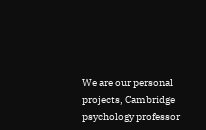We are our personal projects, Cambridge psychology professor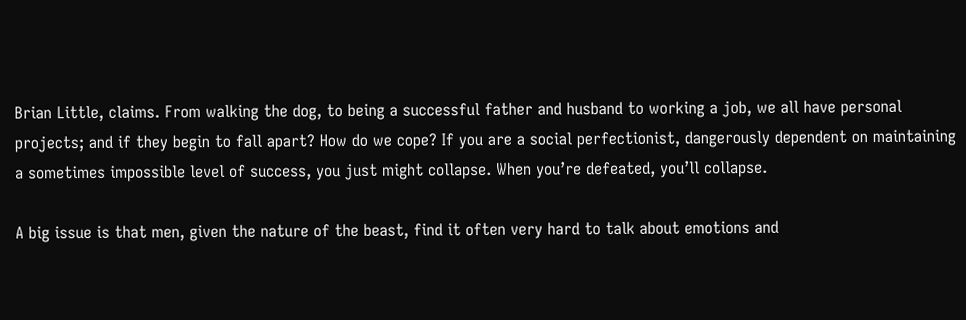Brian Little, claims. From walking the dog, to being a successful father and husband to working a job, we all have personal projects; and if they begin to fall apart? How do we cope? If you are a social perfectionist, dangerously dependent on maintaining a sometimes impossible level of success, you just might collapse. When you’re defeated, you’ll collapse.

A big issue is that men, given the nature of the beast, find it often very hard to talk about emotions and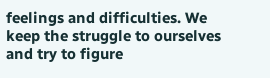feelings and difficulties. We keep the struggle to ourselves and try to figure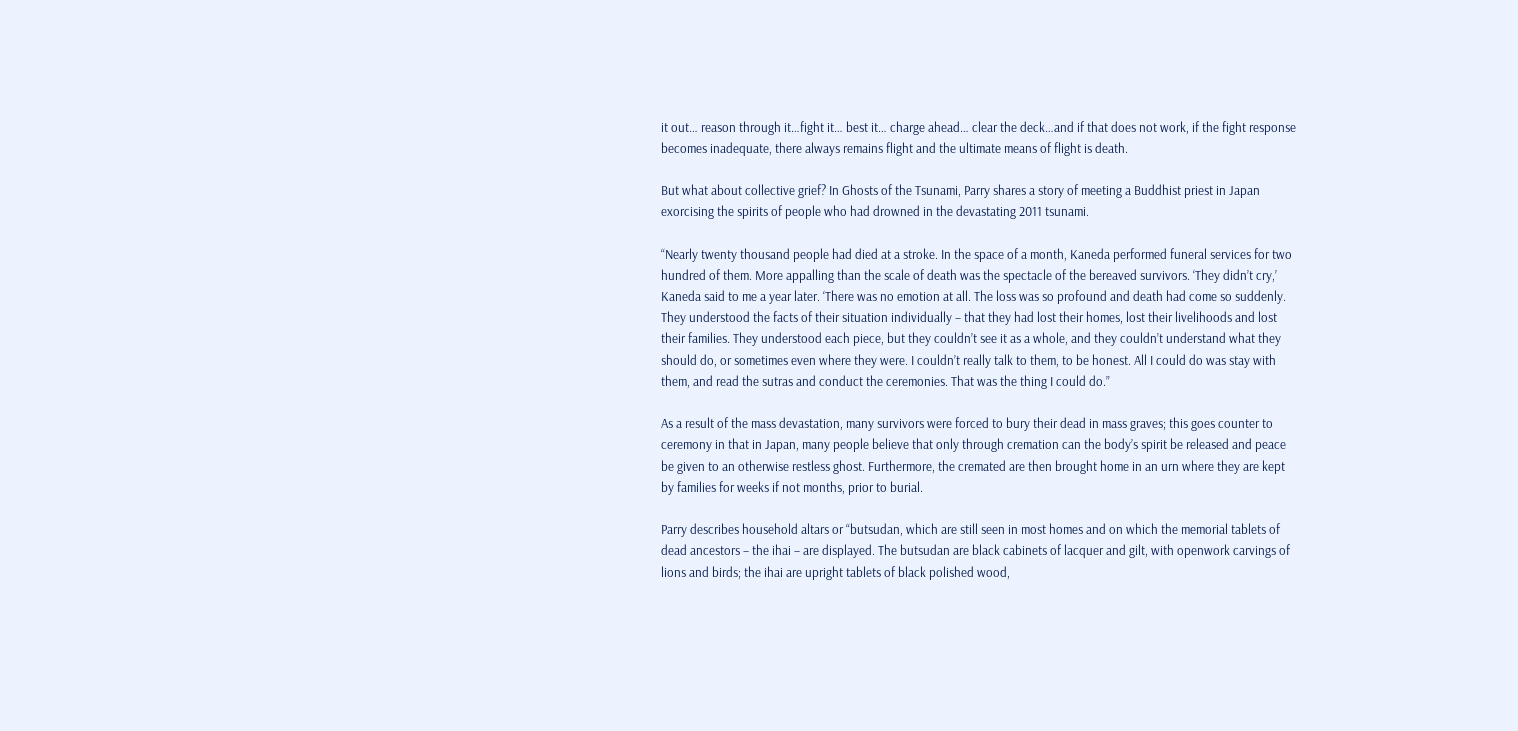it out… reason through it…fight it… best it… charge ahead… clear the deck…and if that does not work, if the fight response becomes inadequate, there always remains flight and the ultimate means of flight is death.

But what about collective grief? In Ghosts of the Tsunami, Parry shares a story of meeting a Buddhist priest in Japan exorcising the spirits of people who had drowned in the devastating 2011 tsunami.

“Nearly twenty thousand people had died at a stroke. In the space of a month, Kaneda performed funeral services for two hundred of them. More appalling than the scale of death was the spectacle of the bereaved survivors. ‘They didn’t cry,’ Kaneda said to me a year later. ‘There was no emotion at all. The loss was so profound and death had come so suddenly. They understood the facts of their situation individually – that they had lost their homes, lost their livelihoods and lost their families. They understood each piece, but they couldn’t see it as a whole, and they couldn’t understand what they should do, or sometimes even where they were. I couldn’t really talk to them, to be honest. All I could do was stay with them, and read the sutras and conduct the ceremonies. That was the thing I could do.”

As a result of the mass devastation, many survivors were forced to bury their dead in mass graves; this goes counter to ceremony in that in Japan, many people believe that only through cremation can the body’s spirit be released and peace be given to an otherwise restless ghost. Furthermore, the cremated are then brought home in an urn where they are kept by families for weeks if not months, prior to burial.

Parry describes household altars or “butsudan, which are still seen in most homes and on which the memorial tablets of dead ancestors – the ihai – are displayed. The butsudan are black cabinets of lacquer and gilt, with openwork carvings of lions and birds; the ihai are upright tablets of black polished wood,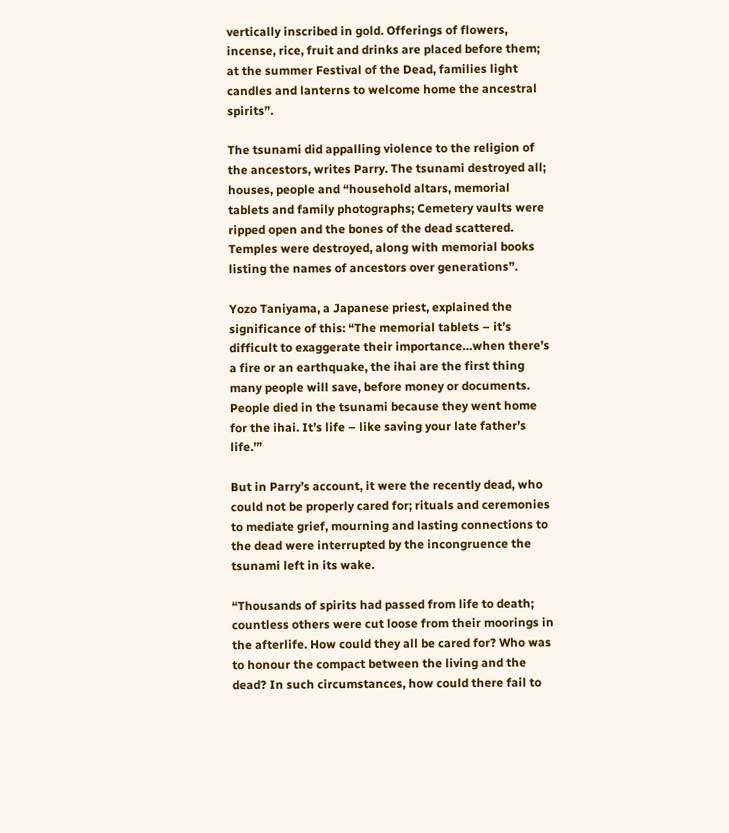vertically inscribed in gold. Offerings of flowers, incense, rice, fruit and drinks are placed before them; at the summer Festival of the Dead, families light candles and lanterns to welcome home the ancestral spirits”.

The tsunami did appalling violence to the religion of the ancestors, writes Parry. The tsunami destroyed all; houses, people and “household altars, memorial tablets and family photographs; Cemetery vaults were ripped open and the bones of the dead scattered. Temples were destroyed, along with memorial books listing the names of ancestors over generations”.

Yozo Taniyama, a Japanese priest, explained the significance of this: “The memorial tablets – it’s difficult to exaggerate their importance…when there’s a fire or an earthquake, the ihai are the first thing many people will save, before money or documents. People died in the tsunami because they went home for the ihai. It’s life – like saving your late father’s life.’”

But in Parry’s account, it were the recently dead, who could not be properly cared for; rituals and ceremonies to mediate grief, mourning and lasting connections to the dead were interrupted by the incongruence the tsunami left in its wake.

“Thousands of spirits had passed from life to death; countless others were cut loose from their moorings in the afterlife. How could they all be cared for? Who was to honour the compact between the living and the dead? In such circumstances, how could there fail to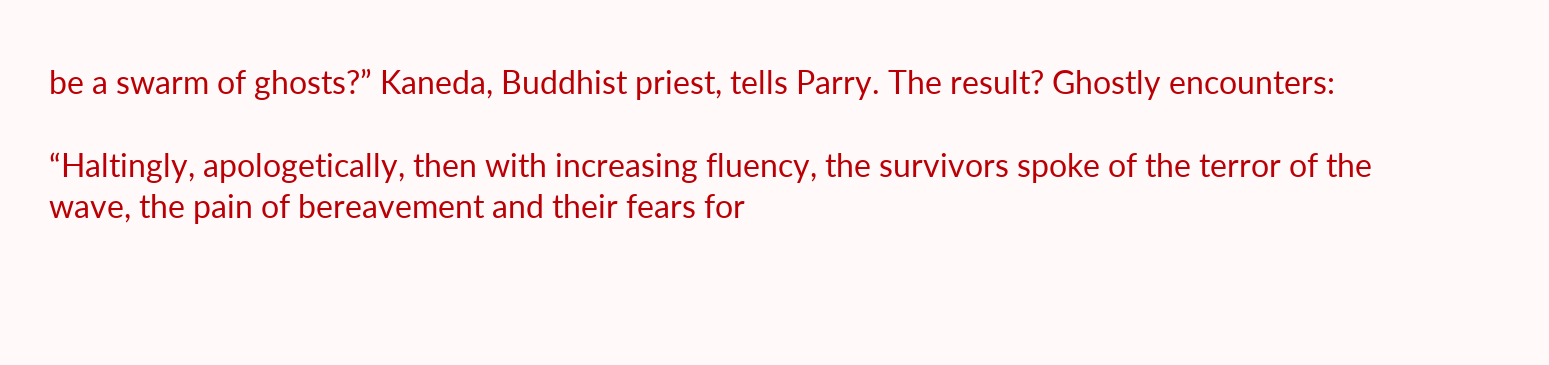be a swarm of ghosts?” Kaneda, Buddhist priest, tells Parry. The result? Ghostly encounters:

“Haltingly, apologetically, then with increasing fluency, the survivors spoke of the terror of the wave, the pain of bereavement and their fears for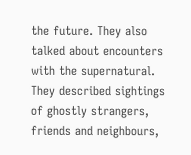the future. They also talked about encounters with the supernatural. They described sightings of ghostly strangers, friends and neighbours,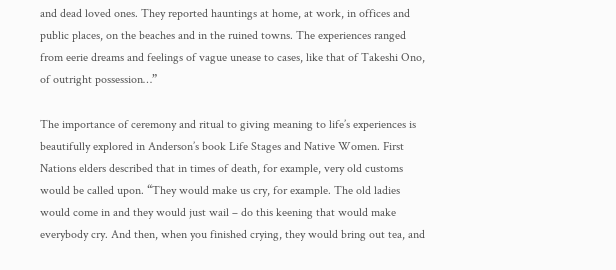and dead loved ones. They reported hauntings at home, at work, in offices and public places, on the beaches and in the ruined towns. The experiences ranged from eerie dreams and feelings of vague unease to cases, like that of Takeshi Ono, of outright possession…”

The importance of ceremony and ritual to giving meaning to life’s experiences is beautifully explored in Anderson’s book Life Stages and Native Women. First Nations elders described that in times of death, for example, very old customs would be called upon. “They would make us cry, for example. The old ladies would come in and they would just wail – do this keening that would make everybody cry. And then, when you finished crying, they would bring out tea, and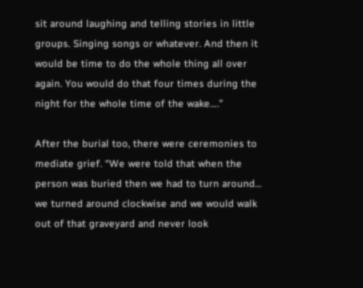sit around laughing and telling stories in little groups. Singing songs or whatever. And then it would be time to do the whole thing all over again. You would do that four times during the night for the whole time of the wake….”

After the burial too, there were ceremonies to mediate grief. “We were told that when the person was buried then we had to turn around… we turned around clockwise and we would walk out of that graveyard and never look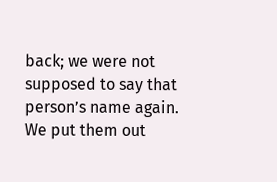back; we were not supposed to say that person’s name again. We put them out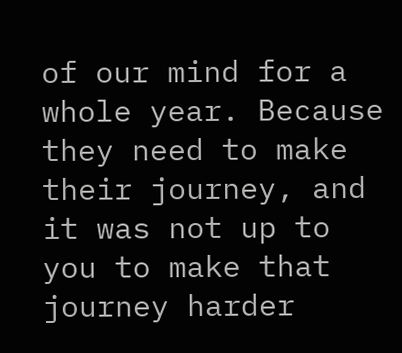of our mind for a whole year. Because they need to make their journey, and it was not up to you to make that journey harder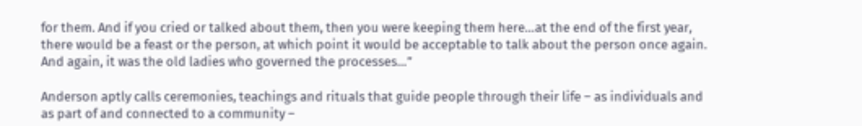for them. And if you cried or talked about them, then you were keeping them here…at the end of the first year, there would be a feast or the person, at which point it would be acceptable to talk about the person once again. And again, it was the old ladies who governed the processes…”

Anderson aptly calls ceremonies, teachings and rituals that guide people through their life – as individuals and as part of and connected to a community –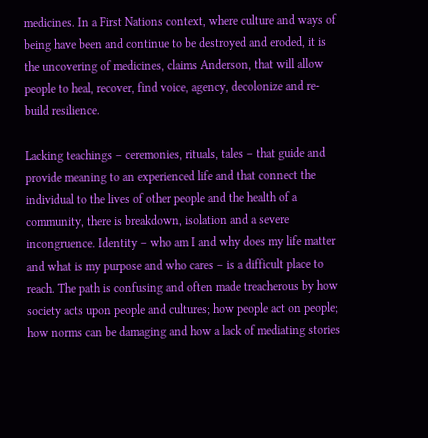medicines. In a First Nations context, where culture and ways of being have been and continue to be destroyed and eroded, it is the uncovering of medicines, claims Anderson, that will allow people to heal, recover, find voice, agency, decolonize and re-build resilience.

Lacking teachings – ceremonies, rituals, tales – that guide and provide meaning to an experienced life and that connect the individual to the lives of other people and the health of a community, there is breakdown, isolation and a severe incongruence. Identity – who am I and why does my life matter and what is my purpose and who cares – is a difficult place to reach. The path is confusing and often made treacherous by how society acts upon people and cultures; how people act on people; how norms can be damaging and how a lack of mediating stories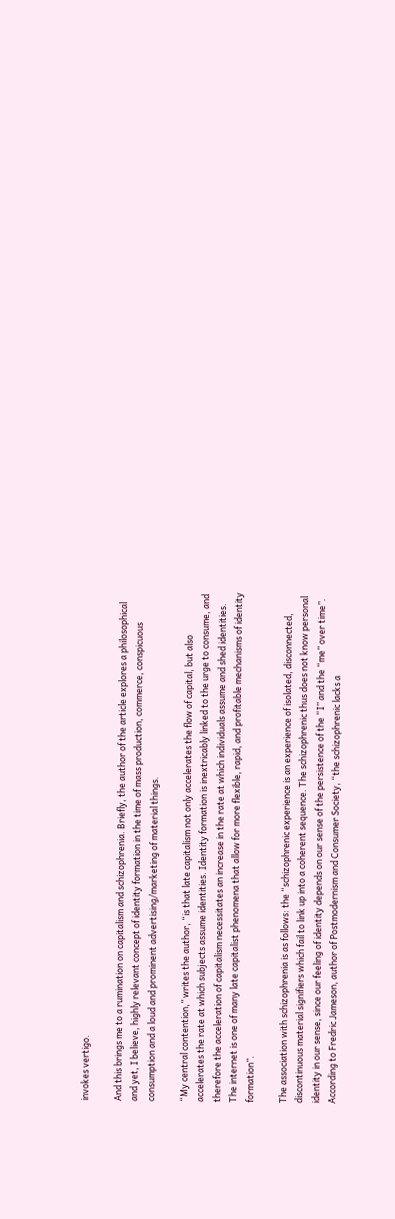invokes vertigo.

And this brings me to a rumination on capitalism and schizophrenia. Briefly, the author of the article explores a philosophical and yet, I believe, highly relevant concept of identity formation in the time of mass production, commerce, conspicuous consumption and a loud and prominent advertising/marketing of material things.

“My central contention,” writes the author, “is that late capitalism not only accelerates the flow of capital, but also accelerates the rate at which subjects assume identities. Identity formation is inextricably linked to the urge to consume, and therefore the acceleration of capitalism necessitates an increase in the rate at which individuals assume and shed identities. The internet is one of many late capitalist phenomena that allow for more flexible, rapid, and profitable mechanisms of identity formation”.

The association with schizophrenia is as follows: the “schizophrenic experience is an experience of isolated, disconnected, discontinuous material signifiers which fail to link up into a coherent sequence. The schizophrenic thus does not know personal identity in our sense, since our feeling of identity depends on our sense of the persistence of the “I” and the “me” over time”. According to Fredric Jameson, author of Postmodernism and Consumer Society, “the schizophrenic lacks a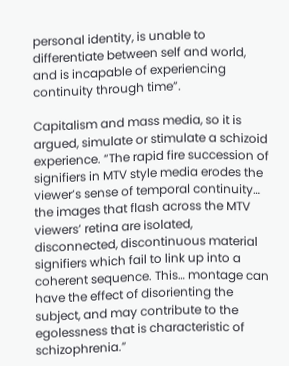personal identity, is unable to differentiate between self and world, and is incapable of experiencing continuity through time”.

Capitalism and mass media, so it is argued, simulate or stimulate a schizoid experience. “The rapid fire succession of signifiers in MTV style media erodes the viewer’s sense of temporal continuity… the images that flash across the MTV viewers’ retina are isolated, disconnected, discontinuous material signifiers which fail to link up into a coherent sequence. This… montage can have the effect of disorienting the subject, and may contribute to the egolessness that is characteristic of schizophrenia.”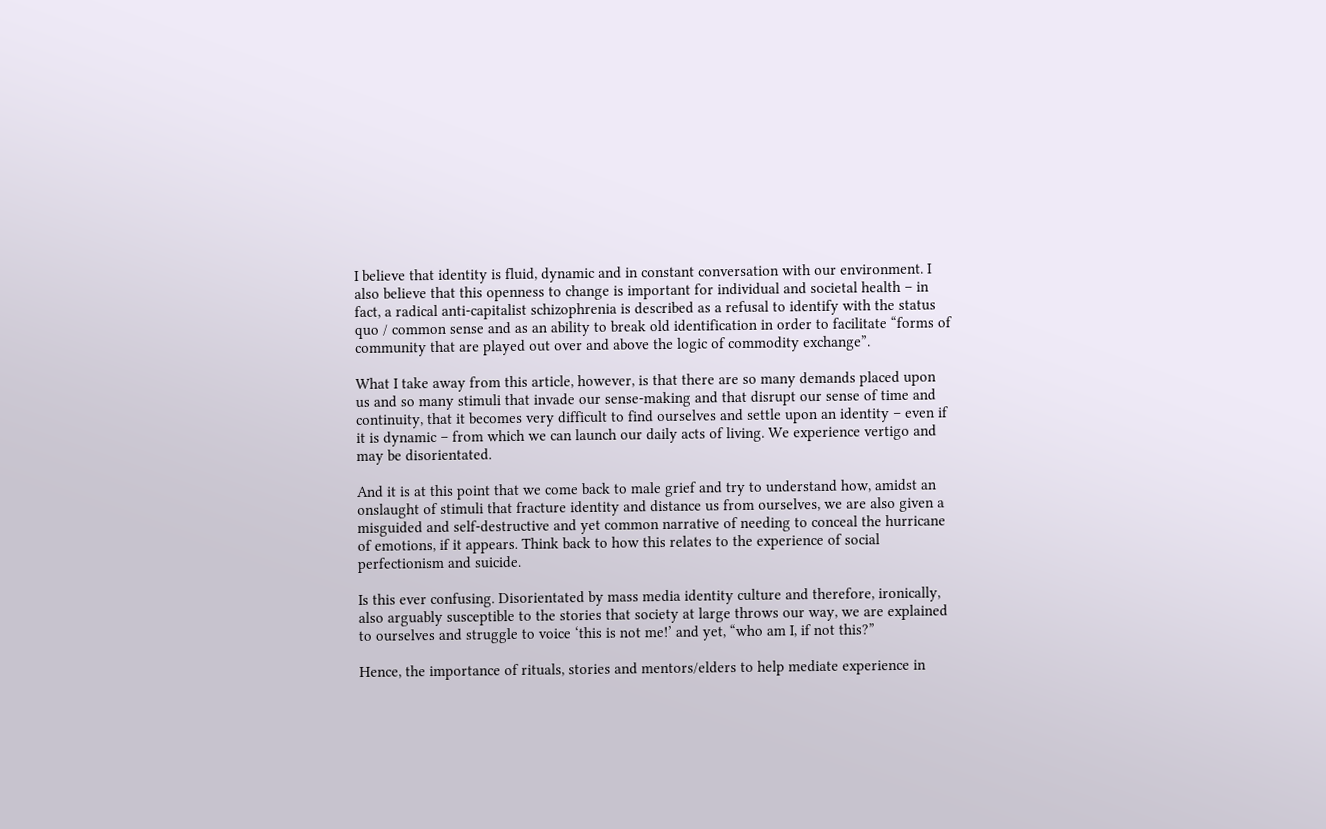I believe that identity is fluid, dynamic and in constant conversation with our environment. I also believe that this openness to change is important for individual and societal health – in fact, a radical anti-capitalist schizophrenia is described as a refusal to identify with the status quo / common sense and as an ability to break old identification in order to facilitate “forms of community that are played out over and above the logic of commodity exchange”.

What I take away from this article, however, is that there are so many demands placed upon us and so many stimuli that invade our sense-making and that disrupt our sense of time and continuity, that it becomes very difficult to find ourselves and settle upon an identity – even if it is dynamic – from which we can launch our daily acts of living. We experience vertigo and may be disorientated.

And it is at this point that we come back to male grief and try to understand how, amidst an onslaught of stimuli that fracture identity and distance us from ourselves, we are also given a misguided and self-destructive and yet common narrative of needing to conceal the hurricane of emotions, if it appears. Think back to how this relates to the experience of social perfectionism and suicide.

Is this ever confusing. Disorientated by mass media identity culture and therefore, ironically, also arguably susceptible to the stories that society at large throws our way, we are explained to ourselves and struggle to voice ‘this is not me!’ and yet, “who am I, if not this?”

Hence, the importance of rituals, stories and mentors/elders to help mediate experience in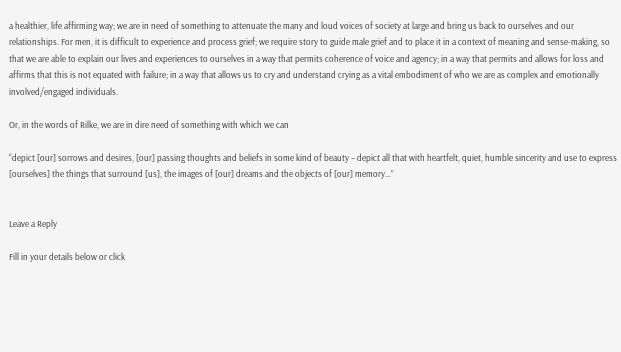a healthier, life affirming way; we are in need of something to attenuate the many and loud voices of society at large and bring us back to ourselves and our relationships. For men, it is difficult to experience and process grief; we require story to guide male grief and to place it in a context of meaning and sense-making, so that we are able to explain our lives and experiences to ourselves in a way that permits coherence of voice and agency; in a way that permits and allows for loss and affirms that this is not equated with failure; in a way that allows us to cry and understand crying as a vital embodiment of who we are as complex and emotionally involved/engaged individuals.

Or, in the words of Rilke, we are in dire need of something with which we can

“depict [our] sorrows and desires, [our] passing thoughts and beliefs in some kind of beauty – depict all that with heartfelt, quiet, humble sincerity and use to express [ourselves] the things that surround [us], the images of [our] dreams and the objects of [our] memory…”


Leave a Reply

Fill in your details below or click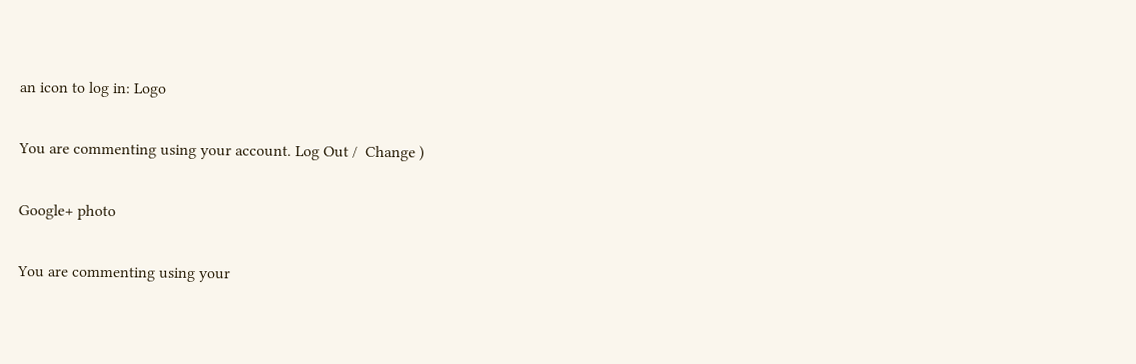an icon to log in: Logo

You are commenting using your account. Log Out /  Change )

Google+ photo

You are commenting using your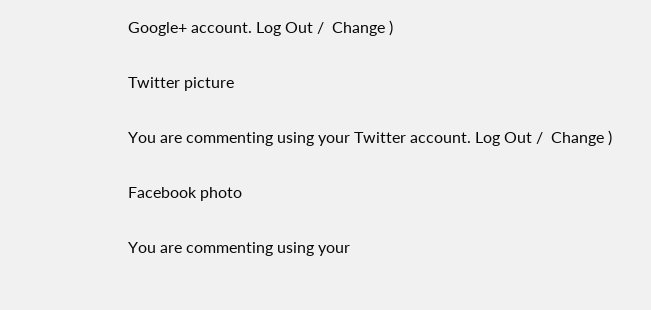Google+ account. Log Out /  Change )

Twitter picture

You are commenting using your Twitter account. Log Out /  Change )

Facebook photo

You are commenting using your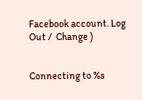Facebook account. Log Out /  Change )


Connecting to %s